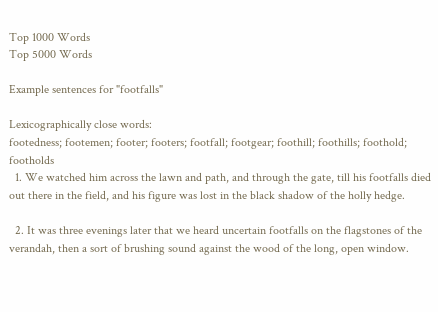Top 1000 Words
Top 5000 Words

Example sentences for "footfalls"

Lexicographically close words:
footedness; footemen; footer; footers; footfall; footgear; foothill; foothills; foothold; footholds
  1. We watched him across the lawn and path, and through the gate, till his footfalls died out there in the field, and his figure was lost in the black shadow of the holly hedge.

  2. It was three evenings later that we heard uncertain footfalls on the flagstones of the verandah, then a sort of brushing sound against the wood of the long, open window.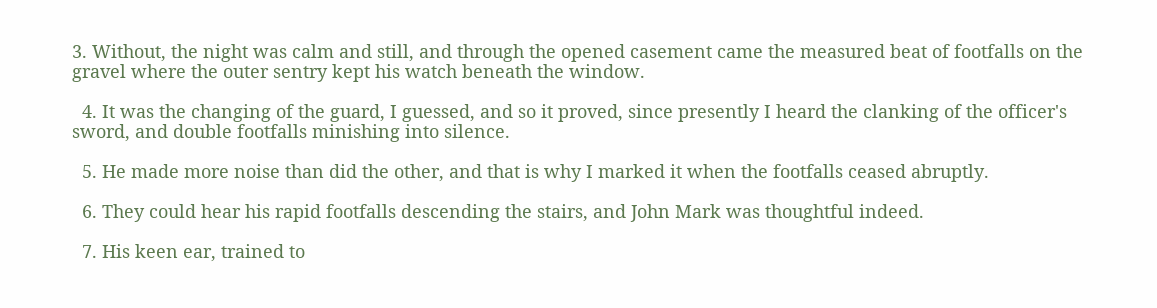3. Without, the night was calm and still, and through the opened casement came the measured beat of footfalls on the gravel where the outer sentry kept his watch beneath the window.

  4. It was the changing of the guard, I guessed, and so it proved, since presently I heard the clanking of the officer's sword, and double footfalls minishing into silence.

  5. He made more noise than did the other, and that is why I marked it when the footfalls ceased abruptly.

  6. They could hear his rapid footfalls descending the stairs, and John Mark was thoughtful indeed.

  7. His keen ear, trained to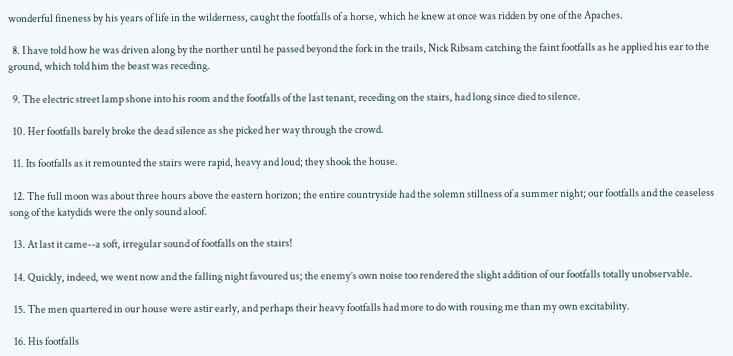wonderful fineness by his years of life in the wilderness, caught the footfalls of a horse, which he knew at once was ridden by one of the Apaches.

  8. I have told how he was driven along by the norther until he passed beyond the fork in the trails, Nick Ribsam catching the faint footfalls as he applied his ear to the ground, which told him the beast was receding.

  9. The electric street lamp shone into his room and the footfalls of the last tenant, receding on the stairs, had long since died to silence.

  10. Her footfalls barely broke the dead silence as she picked her way through the crowd.

  11. Its footfalls as it remounted the stairs were rapid, heavy and loud; they shook the house.

  12. The full moon was about three hours above the eastern horizon; the entire countryside had the solemn stillness of a summer night; our footfalls and the ceaseless song of the katydids were the only sound aloof.

  13. At last it came--a soft, irregular sound of footfalls on the stairs!

  14. Quickly, indeed, we went now and the falling night favoured us; the enemy’s own noise too rendered the slight addition of our footfalls totally unobservable.

  15. The men quartered in our house were astir early, and perhaps their heavy footfalls had more to do with rousing me than my own excitability.

  16. His footfalls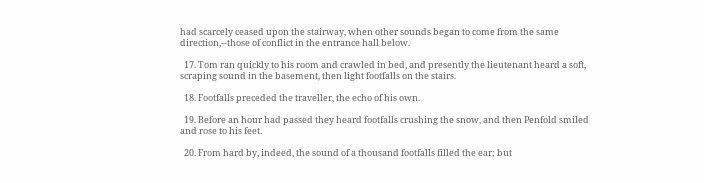had scarcely ceased upon the stairway, when other sounds began to come from the same direction,--those of conflict in the entrance hall below.

  17. Tom ran quickly to his room and crawled in bed, and presently the lieutenant heard a soft, scraping sound in the basement, then light footfalls on the stairs.

  18. Footfalls preceded the traveller, the echo of his own.

  19. Before an hour had passed they heard footfalls crushing the snow, and then Penfold smiled and rose to his feet.

  20. From hard by, indeed, the sound of a thousand footfalls filled the ear; but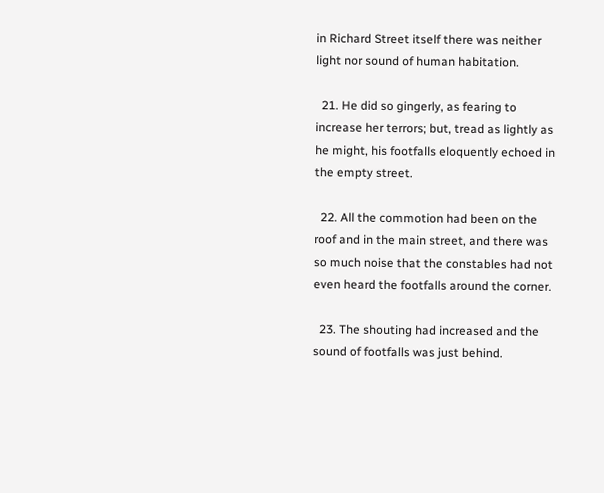in Richard Street itself there was neither light nor sound of human habitation.

  21. He did so gingerly, as fearing to increase her terrors; but, tread as lightly as he might, his footfalls eloquently echoed in the empty street.

  22. All the commotion had been on the roof and in the main street, and there was so much noise that the constables had not even heard the footfalls around the corner.

  23. The shouting had increased and the sound of footfalls was just behind.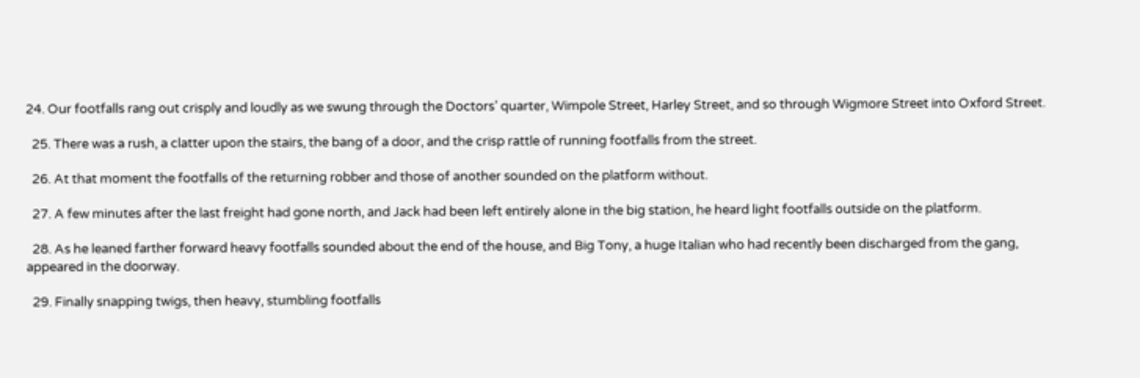24. Our footfalls rang out crisply and loudly as we swung through the Doctors’ quarter, Wimpole Street, Harley Street, and so through Wigmore Street into Oxford Street.

  25. There was a rush, a clatter upon the stairs, the bang of a door, and the crisp rattle of running footfalls from the street.

  26. At that moment the footfalls of the returning robber and those of another sounded on the platform without.

  27. A few minutes after the last freight had gone north, and Jack had been left entirely alone in the big station, he heard light footfalls outside on the platform.

  28. As he leaned farther forward heavy footfalls sounded about the end of the house, and Big Tony, a huge Italian who had recently been discharged from the gang, appeared in the doorway.

  29. Finally snapping twigs, then heavy, stumbling footfalls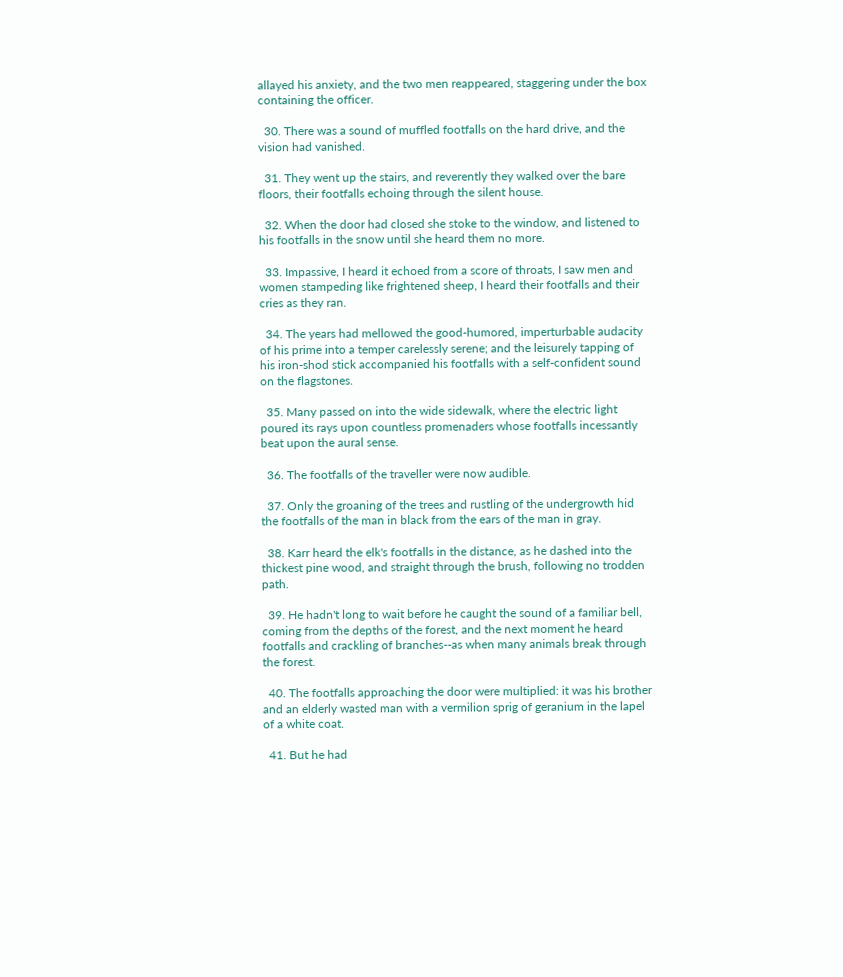allayed his anxiety, and the two men reappeared, staggering under the box containing the officer.

  30. There was a sound of muffled footfalls on the hard drive, and the vision had vanished.

  31. They went up the stairs, and reverently they walked over the bare floors, their footfalls echoing through the silent house.

  32. When the door had closed she stoke to the window, and listened to his footfalls in the snow until she heard them no more.

  33. Impassive, I heard it echoed from a score of throats, I saw men and women stampeding like frightened sheep, I heard their footfalls and their cries as they ran.

  34. The years had mellowed the good-humored, imperturbable audacity of his prime into a temper carelessly serene; and the leisurely tapping of his iron-shod stick accompanied his footfalls with a self-confident sound on the flagstones.

  35. Many passed on into the wide sidewalk, where the electric light poured its rays upon countless promenaders whose footfalls incessantly beat upon the aural sense.

  36. The footfalls of the traveller were now audible.

  37. Only the groaning of the trees and rustling of the undergrowth hid the footfalls of the man in black from the ears of the man in gray.

  38. Karr heard the elk's footfalls in the distance, as he dashed into the thickest pine wood, and straight through the brush, following no trodden path.

  39. He hadn't long to wait before he caught the sound of a familiar bell, coming from the depths of the forest, and the next moment he heard footfalls and crackling of branches--as when many animals break through the forest.

  40. The footfalls approaching the door were multiplied: it was his brother and an elderly wasted man with a vermilion sprig of geranium in the lapel of a white coat.

  41. But he had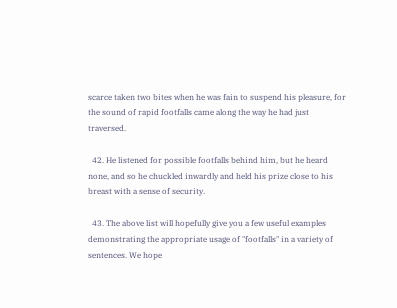scarce taken two bites when he was fain to suspend his pleasure, for the sound of rapid footfalls came along the way he had just traversed.

  42. He listened for possible footfalls behind him, but he heard none, and so he chuckled inwardly and held his prize close to his breast with a sense of security.

  43. The above list will hopefully give you a few useful examples demonstrating the appropriate usage of "footfalls" in a variety of sentences. We hope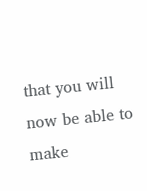that you will now be able to make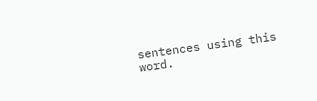sentences using this word.